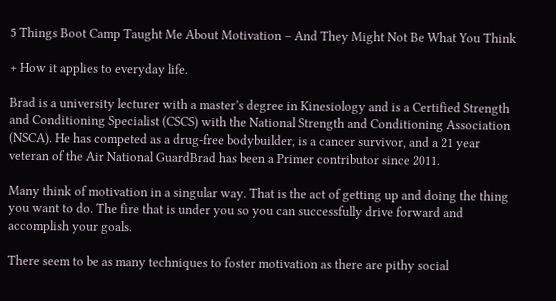5 Things Boot Camp Taught Me About Motivation – And They Might Not Be What You Think

+ How it applies to everyday life.

Brad is a university lecturer with a master’s degree in Kinesiology and is a Certified Strength and Conditioning Specialist (CSCS) with the National Strength and Conditioning Association (NSCA). He has competed as a drug-free bodybuilder, is a cancer survivor, and a 21 year veteran of the Air National GuardBrad has been a Primer contributor since 2011.

Many think of motivation in a singular way. That is the act of getting up and doing the thing you want to do. The fire that is under you so you can successfully drive forward and accomplish your goals.

There seem to be as many techniques to foster motivation as there are pithy social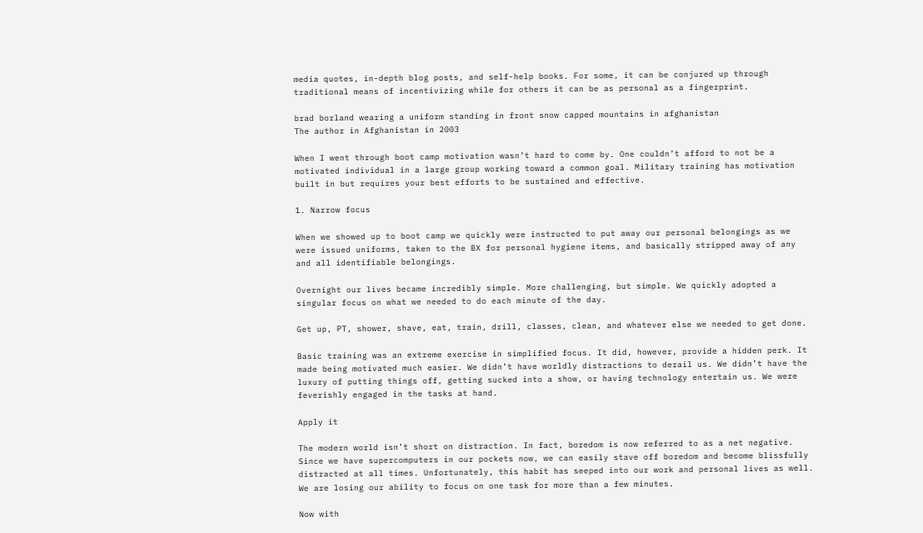media quotes, in-depth blog posts, and self-help books. For some, it can be conjured up through traditional means of incentivizing while for others it can be as personal as a fingerprint.

brad borland wearing a uniform standing in front snow capped mountains in afghanistan
The author in Afghanistan in 2003

When I went through boot camp motivation wasn’t hard to come by. One couldn’t afford to not be a motivated individual in a large group working toward a common goal. Military training has motivation built in but requires your best efforts to be sustained and effective.

1. Narrow focus

When we showed up to boot camp we quickly were instructed to put away our personal belongings as we were issued uniforms, taken to the BX for personal hygiene items, and basically stripped away of any and all identifiable belongings.

Overnight our lives became incredibly simple. More challenging, but simple. We quickly adopted a singular focus on what we needed to do each minute of the day.

Get up, PT, shower, shave, eat, train, drill, classes, clean, and whatever else we needed to get done.

Basic training was an extreme exercise in simplified focus. It did, however, provide a hidden perk. It made being motivated much easier. We didn’t have worldly distractions to derail us. We didn’t have the luxury of putting things off, getting sucked into a show, or having technology entertain us. We were feverishly engaged in the tasks at hand.

Apply it

The modern world isn’t short on distraction. In fact, boredom is now referred to as a net negative. Since we have supercomputers in our pockets now, we can easily stave off boredom and become blissfully distracted at all times. Unfortunately, this habit has seeped into our work and personal lives as well. We are losing our ability to focus on one task for more than a few minutes.

Now with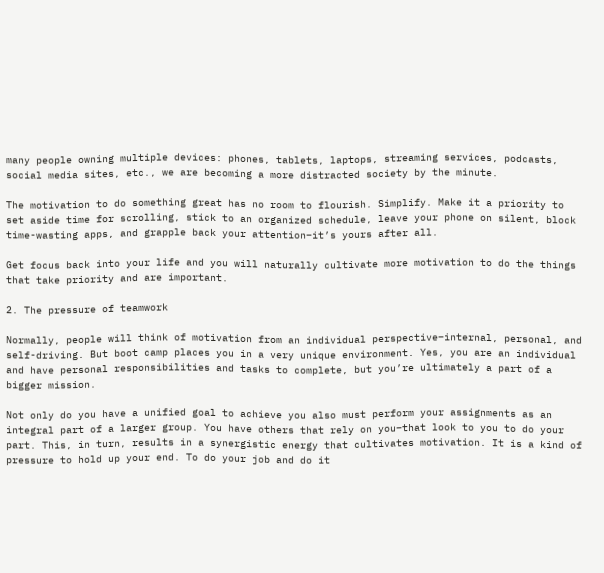many people owning multiple devices: phones, tablets, laptops, streaming services, podcasts, social media sites, etc., we are becoming a more distracted society by the minute.

The motivation to do something great has no room to flourish. Simplify. Make it a priority to set aside time for scrolling, stick to an organized schedule, leave your phone on silent, block time-wasting apps, and grapple back your attention–it’s yours after all.

Get focus back into your life and you will naturally cultivate more motivation to do the things that take priority and are important.

2. The pressure of teamwork

Normally, people will think of motivation from an individual perspective–internal, personal, and self-driving. But boot camp places you in a very unique environment. Yes, you are an individual and have personal responsibilities and tasks to complete, but you’re ultimately a part of a bigger mission.

Not only do you have a unified goal to achieve you also must perform your assignments as an integral part of a larger group. You have others that rely on you–that look to you to do your part. This, in turn, results in a synergistic energy that cultivates motivation. It is a kind of pressure to hold up your end. To do your job and do it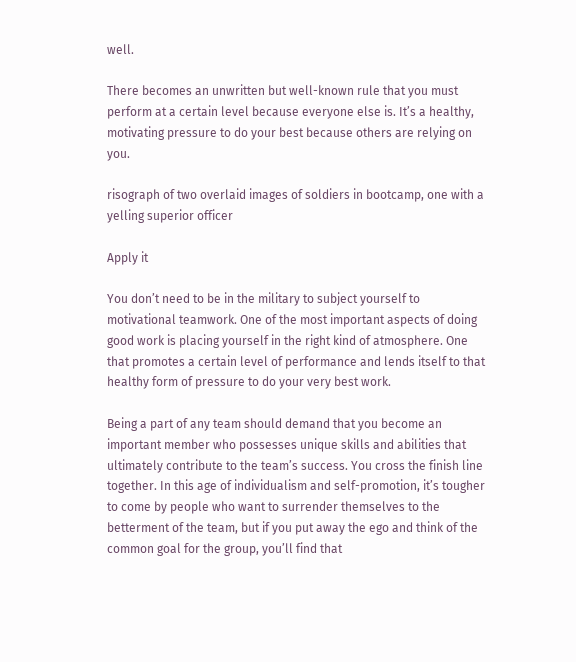well.

There becomes an unwritten but well-known rule that you must perform at a certain level because everyone else is. It’s a healthy, motivating pressure to do your best because others are relying on you.

risograph of two overlaid images of soldiers in bootcamp, one with a yelling superior officer

Apply it

You don’t need to be in the military to subject yourself to motivational teamwork. One of the most important aspects of doing good work is placing yourself in the right kind of atmosphere. One that promotes a certain level of performance and lends itself to that healthy form of pressure to do your very best work.

Being a part of any team should demand that you become an important member who possesses unique skills and abilities that ultimately contribute to the team’s success. You cross the finish line together. In this age of individualism and self-promotion, it’s tougher to come by people who want to surrender themselves to the betterment of the team, but if you put away the ego and think of the common goal for the group, you’ll find that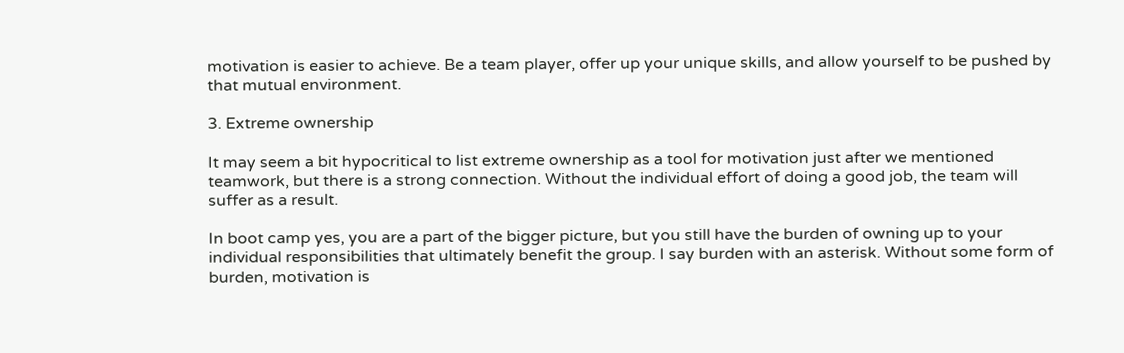motivation is easier to achieve. Be a team player, offer up your unique skills, and allow yourself to be pushed by that mutual environment.

3. Extreme ownership

It may seem a bit hypocritical to list extreme ownership as a tool for motivation just after we mentioned teamwork, but there is a strong connection. Without the individual effort of doing a good job, the team will suffer as a result.

In boot camp yes, you are a part of the bigger picture, but you still have the burden of owning up to your individual responsibilities that ultimately benefit the group. I say burden with an asterisk. Without some form of burden, motivation is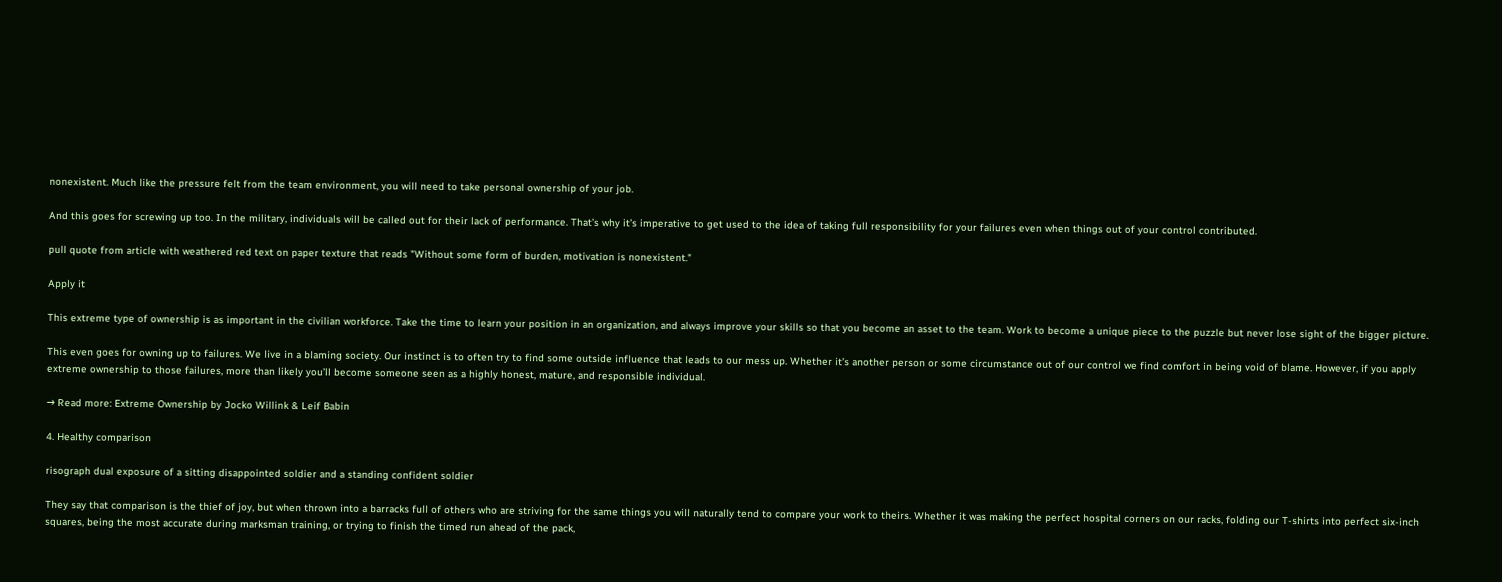nonexistent. Much like the pressure felt from the team environment, you will need to take personal ownership of your job.

And this goes for screwing up too. In the military, individuals will be called out for their lack of performance. That’s why it’s imperative to get used to the idea of taking full responsibility for your failures even when things out of your control contributed.

pull quote from article with weathered red text on paper texture that reads "Without some form of burden, motivation is nonexistent."

Apply it

This extreme type of ownership is as important in the civilian workforce. Take the time to learn your position in an organization, and always improve your skills so that you become an asset to the team. Work to become a unique piece to the puzzle but never lose sight of the bigger picture.

This even goes for owning up to failures. We live in a blaming society. Our instinct is to often try to find some outside influence that leads to our mess up. Whether it’s another person or some circumstance out of our control we find comfort in being void of blame. However, if you apply extreme ownership to those failures, more than likely you’ll become someone seen as a highly honest, mature, and responsible individual.

→ Read more: Extreme Ownership by Jocko Willink & Leif Babin

4. Healthy comparison

risograph dual exposure of a sitting disappointed soldier and a standing confident soldier

They say that comparison is the thief of joy, but when thrown into a barracks full of others who are striving for the same things you will naturally tend to compare your work to theirs. Whether it was making the perfect hospital corners on our racks, folding our T-shirts into perfect six-inch squares, being the most accurate during marksman training, or trying to finish the timed run ahead of the pack,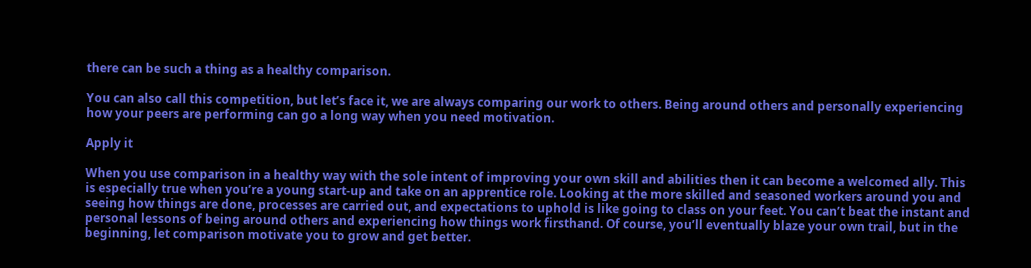there can be such a thing as a healthy comparison.

You can also call this competition, but let’s face it, we are always comparing our work to others. Being around others and personally experiencing how your peers are performing can go a long way when you need motivation.

Apply it

When you use comparison in a healthy way with the sole intent of improving your own skill and abilities then it can become a welcomed ally. This is especially true when you’re a young start-up and take on an apprentice role. Looking at the more skilled and seasoned workers around you and seeing how things are done, processes are carried out, and expectations to uphold is like going to class on your feet. You can’t beat the instant and personal lessons of being around others and experiencing how things work firsthand. Of course, you’ll eventually blaze your own trail, but in the beginning, let comparison motivate you to grow and get better.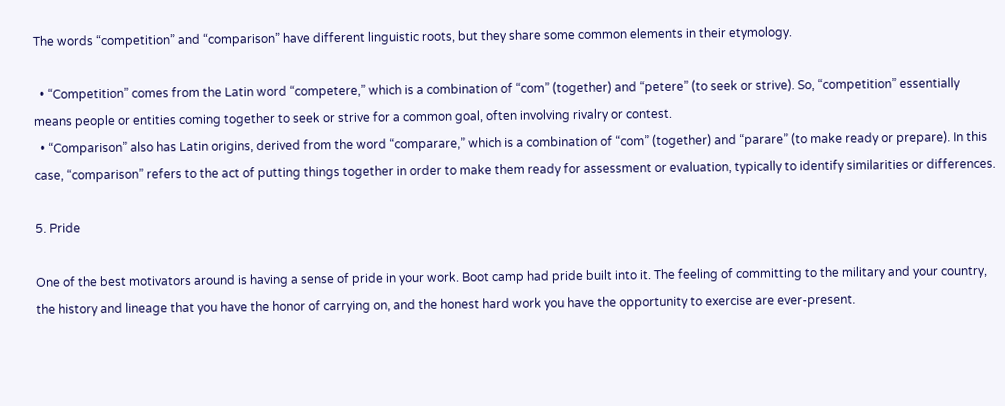The words “competition” and “comparison” have different linguistic roots, but they share some common elements in their etymology.

  • “Competition” comes from the Latin word “competere,” which is a combination of “com” (together) and “petere” (to seek or strive). So, “competition” essentially means people or entities coming together to seek or strive for a common goal, often involving rivalry or contest.
  • “Comparison” also has Latin origins, derived from the word “comparare,” which is a combination of “com” (together) and “parare” (to make ready or prepare). In this case, “comparison” refers to the act of putting things together in order to make them ready for assessment or evaluation, typically to identify similarities or differences.

5. Pride

One of the best motivators around is having a sense of pride in your work. Boot camp had pride built into it. The feeling of committing to the military and your country, the history and lineage that you have the honor of carrying on, and the honest hard work you have the opportunity to exercise are ever-present.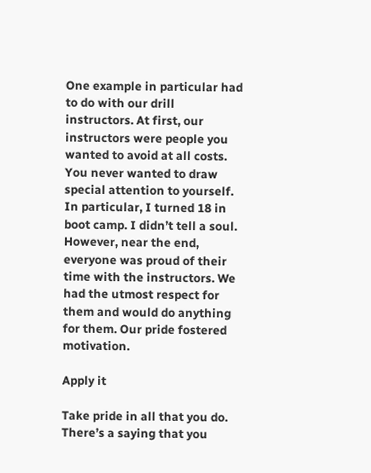One example in particular had to do with our drill instructors. At first, our instructors were people you wanted to avoid at all costs. You never wanted to draw special attention to yourself. In particular, I turned 18 in boot camp. I didn’t tell a soul. However, near the end, everyone was proud of their time with the instructors. We had the utmost respect for them and would do anything for them. Our pride fostered motivation.

Apply it

Take pride in all that you do. There’s a saying that you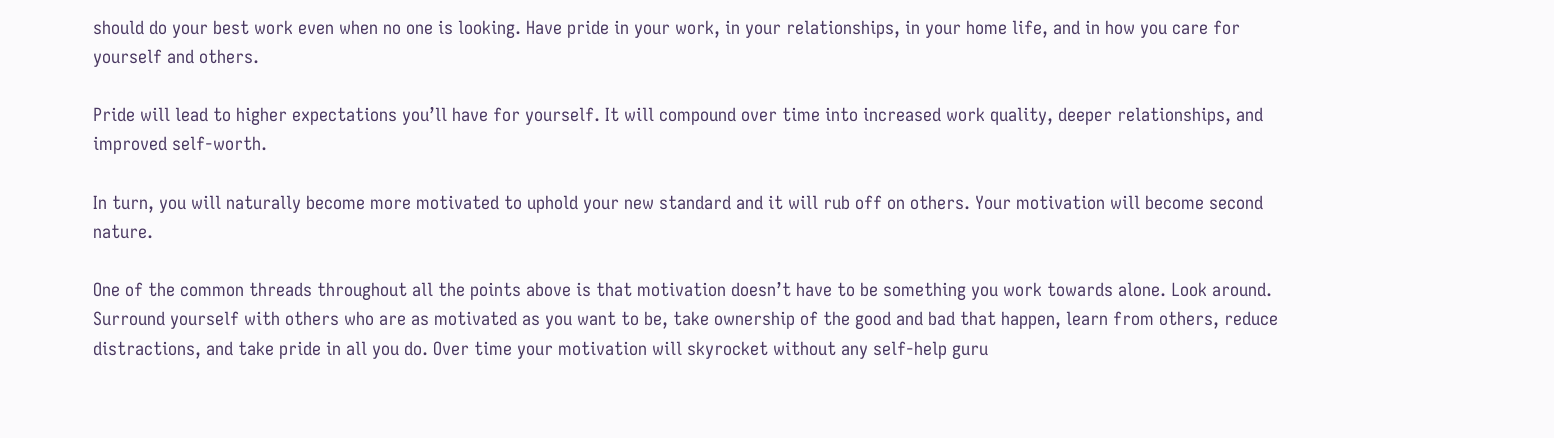should do your best work even when no one is looking. Have pride in your work, in your relationships, in your home life, and in how you care for yourself and others.

Pride will lead to higher expectations you’ll have for yourself. It will compound over time into increased work quality, deeper relationships, and improved self-worth.

In turn, you will naturally become more motivated to uphold your new standard and it will rub off on others. Your motivation will become second nature.

One of the common threads throughout all the points above is that motivation doesn’t have to be something you work towards alone. Look around. Surround yourself with others who are as motivated as you want to be, take ownership of the good and bad that happen, learn from others, reduce distractions, and take pride in all you do. Over time your motivation will skyrocket without any self-help guru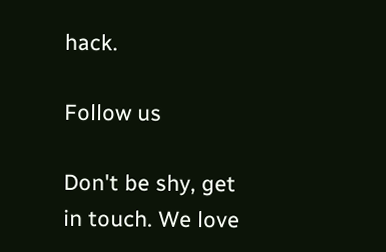hack.

Follow us

Don't be shy, get in touch. We love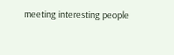meeting interesting people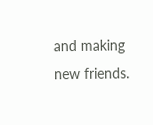and making new friends.